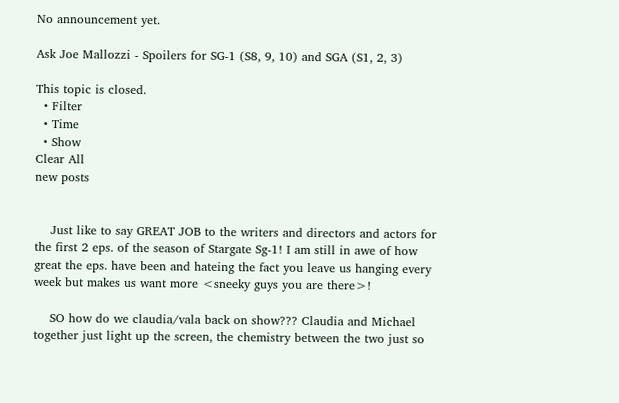No announcement yet.

Ask Joe Mallozzi - Spoilers for SG-1 (S8, 9, 10) and SGA (S1, 2, 3)

This topic is closed.
  • Filter
  • Time
  • Show
Clear All
new posts


    Just like to say GREAT JOB to the writers and directors and actors for the first 2 eps. of the season of Stargate Sg-1! I am still in awe of how great the eps. have been and hateing the fact you leave us hanging every week but makes us want more <sneeky guys you are there>!

    SO how do we claudia/vala back on show??? Claudia and Michael together just light up the screen, the chemistry between the two just so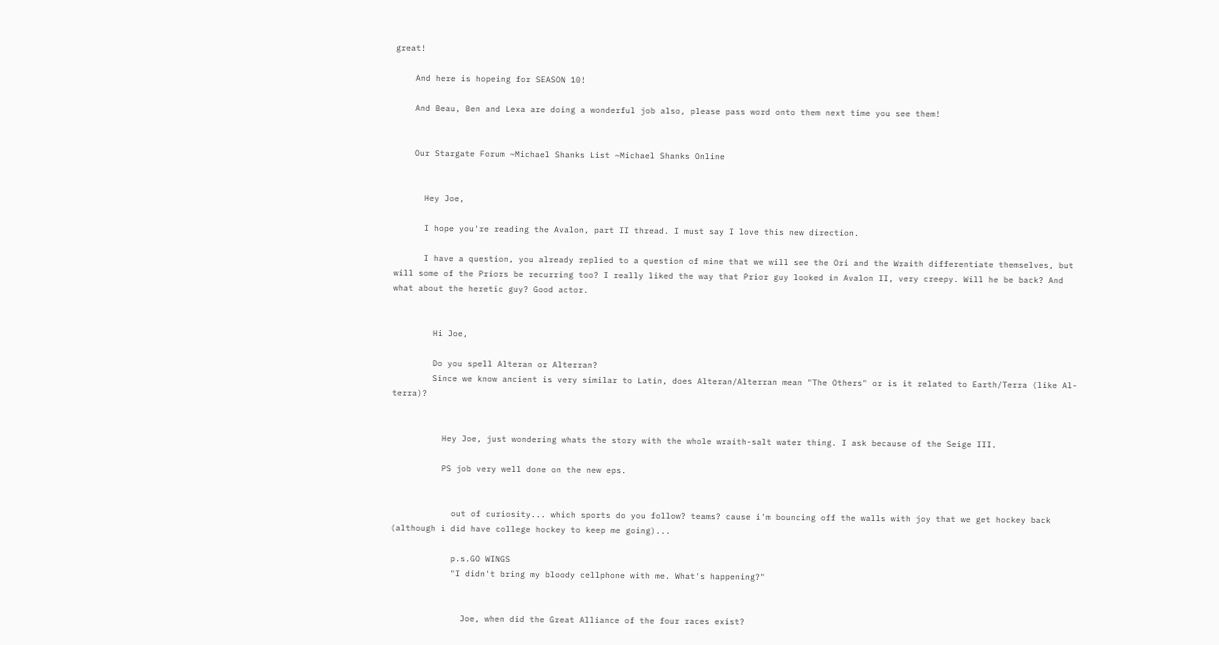great!

    And here is hopeing for SEASON 10!

    And Beau, Ben and Lexa are doing a wonderful job also, please pass word onto them next time you see them!


    Our Stargate Forum ~Michael Shanks List ~Michael Shanks Online


      Hey Joe,

      I hope you're reading the Avalon, part II thread. I must say I love this new direction.

      I have a question, you already replied to a question of mine that we will see the Ori and the Wraith differentiate themselves, but will some of the Priors be recurring too? I really liked the way that Prior guy looked in Avalon II, very creepy. Will he be back? And what about the heretic guy? Good actor.


        Hi Joe,

        Do you spell Alteran or Alterran?
        Since we know ancient is very similar to Latin, does Alteran/Alterran mean "The Others" or is it related to Earth/Terra (like Al-terra)?


          Hey Joe, just wondering whats the story with the whole wraith-salt water thing. I ask because of the Seige III.

          PS job very well done on the new eps.


            out of curiosity... which sports do you follow? teams? cause i'm bouncing off the walls with joy that we get hockey back (although i did have college hockey to keep me going)...

            p.s.GO WINGS
            "I didn't bring my bloody cellphone with me. What's happening?"


              Joe, when did the Great Alliance of the four races exist?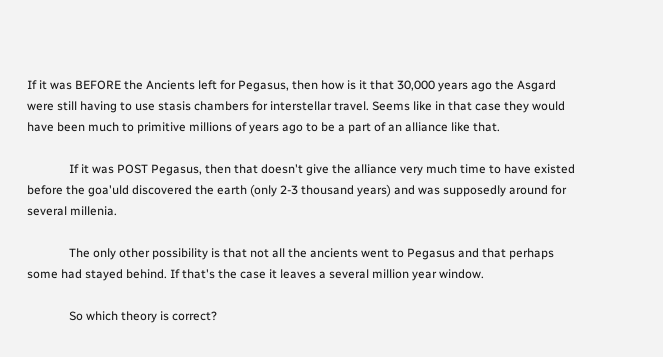If it was BEFORE the Ancients left for Pegasus, then how is it that 30,000 years ago the Asgard were still having to use stasis chambers for interstellar travel. Seems like in that case they would have been much to primitive millions of years ago to be a part of an alliance like that.

              If it was POST Pegasus, then that doesn't give the alliance very much time to have existed before the goa'uld discovered the earth (only 2-3 thousand years) and was supposedly around for several millenia.

              The only other possibility is that not all the ancients went to Pegasus and that perhaps some had stayed behind. If that's the case it leaves a several million year window.

              So which theory is correct?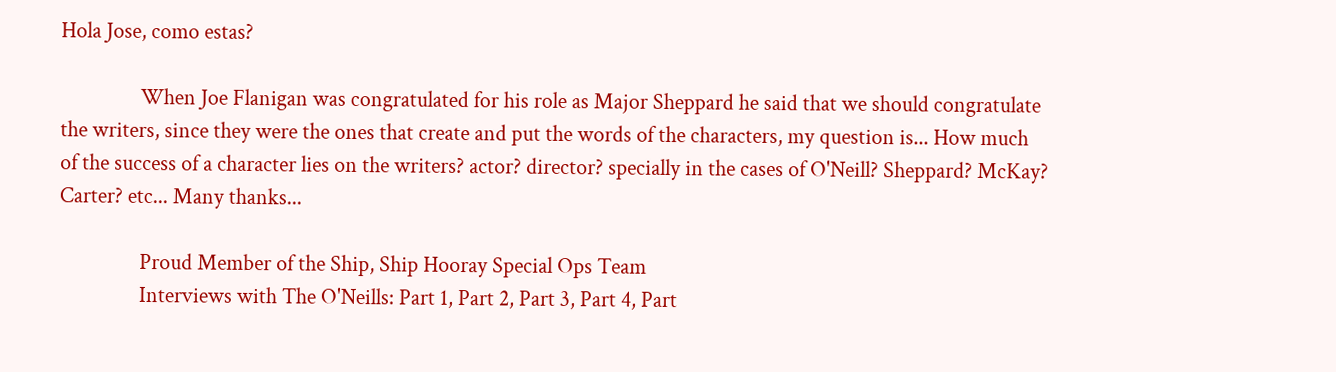Hola Jose, como estas?

                When Joe Flanigan was congratulated for his role as Major Sheppard he said that we should congratulate the writers, since they were the ones that create and put the words of the characters, my question is... How much of the success of a character lies on the writers? actor? director? specially in the cases of O'Neill? Sheppard? McKay? Carter? etc... Many thanks...

                Proud Member of the Ship, Ship Hooray Special Ops Team
                Interviews with The O'Neills: Part 1, Part 2, Part 3, Part 4, Part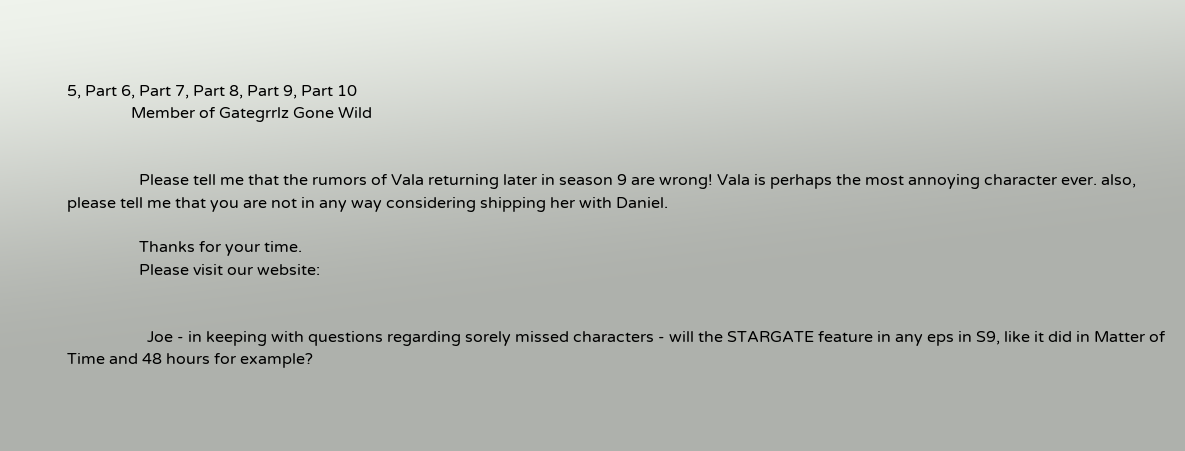5, Part 6, Part 7, Part 8, Part 9, Part 10
                Member of Gategrrlz Gone Wild


                  Please tell me that the rumors of Vala returning later in season 9 are wrong! Vala is perhaps the most annoying character ever. also, please tell me that you are not in any way considering shipping her with Daniel.

                  Thanks for your time.
                  Please visit our website:


                    Joe - in keeping with questions regarding sorely missed characters - will the STARGATE feature in any eps in S9, like it did in Matter of Time and 48 hours for example?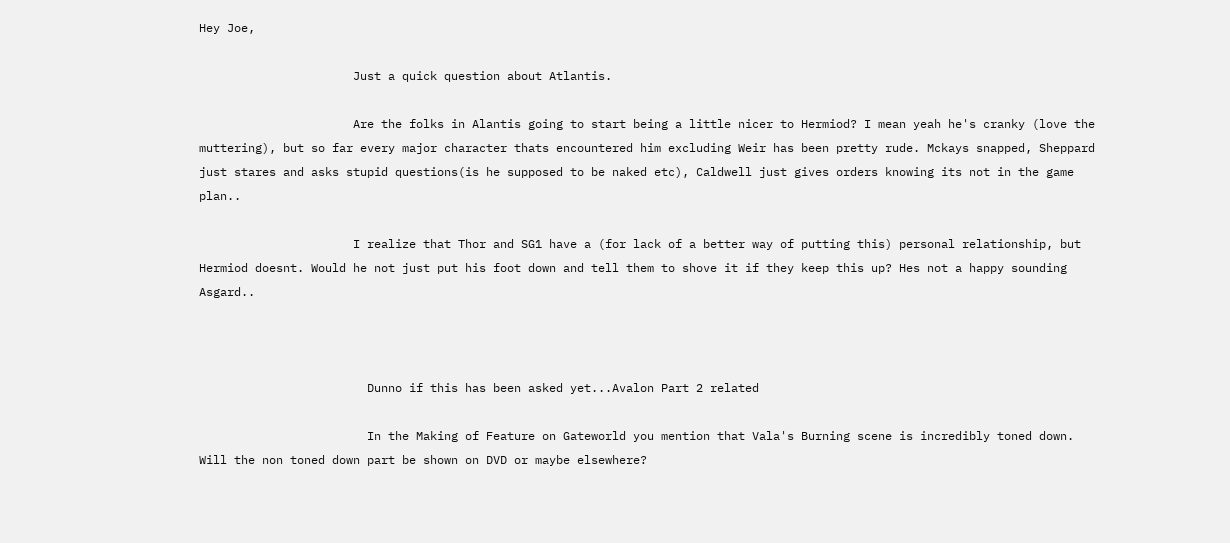Hey Joe,

                      Just a quick question about Atlantis.

                      Are the folks in Alantis going to start being a little nicer to Hermiod? I mean yeah he's cranky (love the muttering), but so far every major character thats encountered him excluding Weir has been pretty rude. Mckays snapped, Sheppard just stares and asks stupid questions(is he supposed to be naked etc), Caldwell just gives orders knowing its not in the game plan..

                      I realize that Thor and SG1 have a (for lack of a better way of putting this) personal relationship, but Hermiod doesnt. Would he not just put his foot down and tell them to shove it if they keep this up? Hes not a happy sounding Asgard..



                        Dunno if this has been asked yet...Avalon Part 2 related

                        In the Making of Feature on Gateworld you mention that Vala's Burning scene is incredibly toned down. Will the non toned down part be shown on DVD or maybe elsewhere?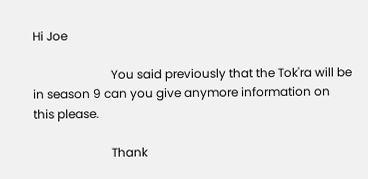Hi Joe

                          You said previously that the Tok'ra will be in season 9 can you give anymore information on this please.

                          Thank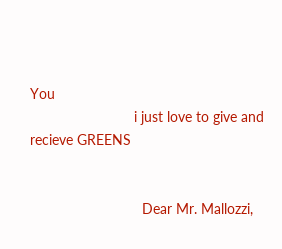You
                          i just love to give and recieve GREENS


                            Dear Mr. Mallozzi,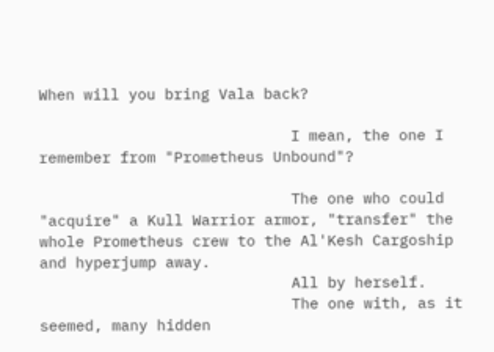When will you bring Vala back?

                            I mean, the one I remember from "Prometheus Unbound"?

                            The one who could "acquire" a Kull Warrior armor, "transfer" the whole Prometheus crew to the Al'Kesh Cargoship and hyperjump away.
                            All by herself.
                            The one with, as it seemed, many hidden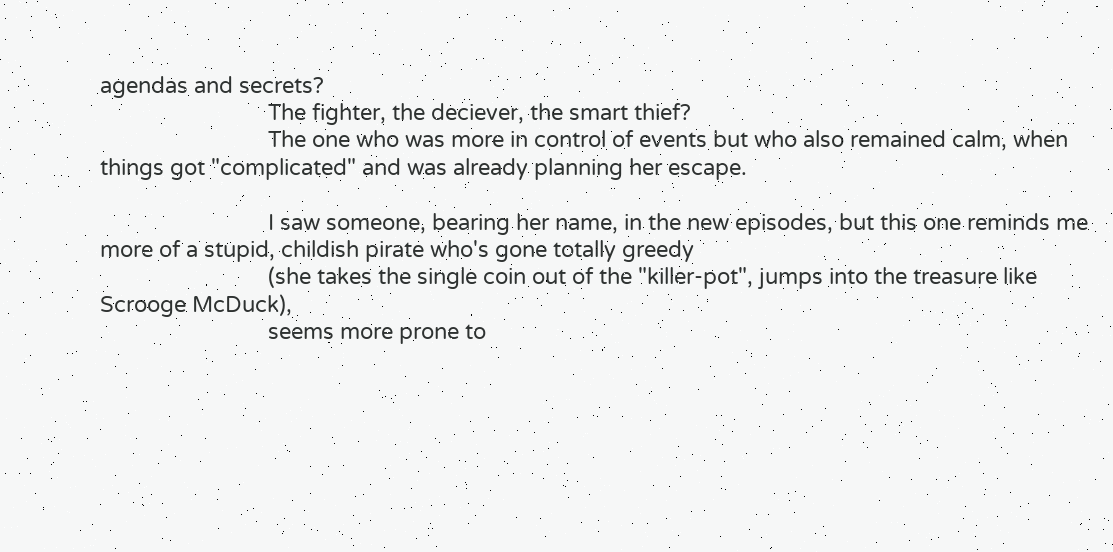agendas and secrets?
                            The fighter, the deciever, the smart thief?
                            The one who was more in control of events but who also remained calm, when things got "complicated" and was already planning her escape.

                            I saw someone, bearing her name, in the new episodes, but this one reminds me more of a stupid, childish pirate who's gone totally greedy
                            (she takes the single coin out of the "killer-pot", jumps into the treasure like Scrooge McDuck),
                            seems more prone to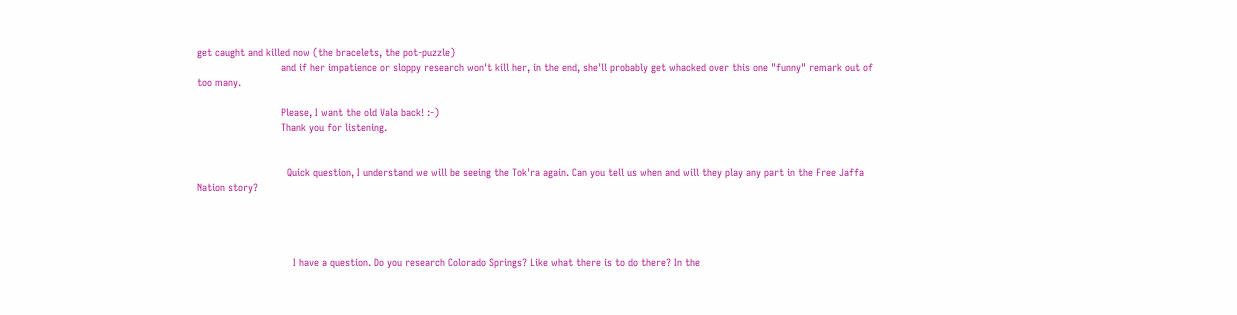get caught and killed now (the bracelets, the pot-puzzle)
                            and if her impatience or sloppy research won't kill her, in the end, she'll probably get whacked over this one "funny" remark out of too many.

                            Please, I want the old Vala back! :-)
                            Thank you for listening.


                              Quick question, I understand we will be seeing the Tok'ra again. Can you tell us when and will they play any part in the Free Jaffa Nation story?




                                I have a question. Do you research Colorado Springs? Like what there is to do there? In the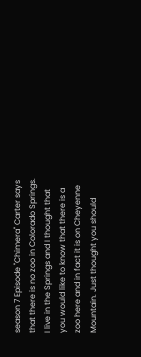season 7 Episode "Chimera" Carter says that there is no zoo in Colorado Springs. I live in the Springs and I thought that you would like to know that there is a zoo here and in fact it is on Cheyenne Mountain. Just thought you should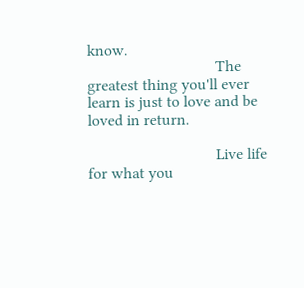know.
                                The greatest thing you'll ever learn is just to love and be loved in return.

                                Live life for what you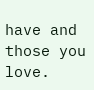have and those you love.